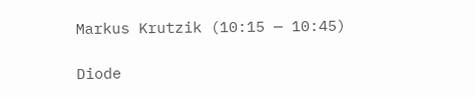Markus Krutzik (10:15 — 10:45)

Diode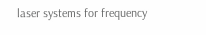laser systems for frequency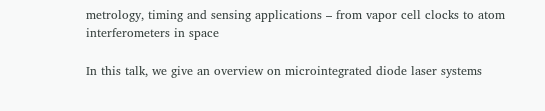metrology, timing and sensing applications – from vapor cell clocks to atom interferometers in space

In this talk, we give an overview on microintegrated diode laser systems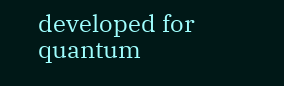developed for quantum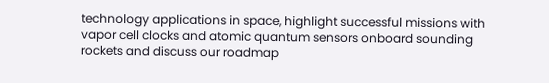technology applications in space, highlight successful missions with vapor cell clocks and atomic quantum sensors onboard sounding rockets and discuss our roadmap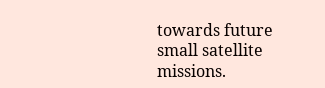towards future small satellite missions.